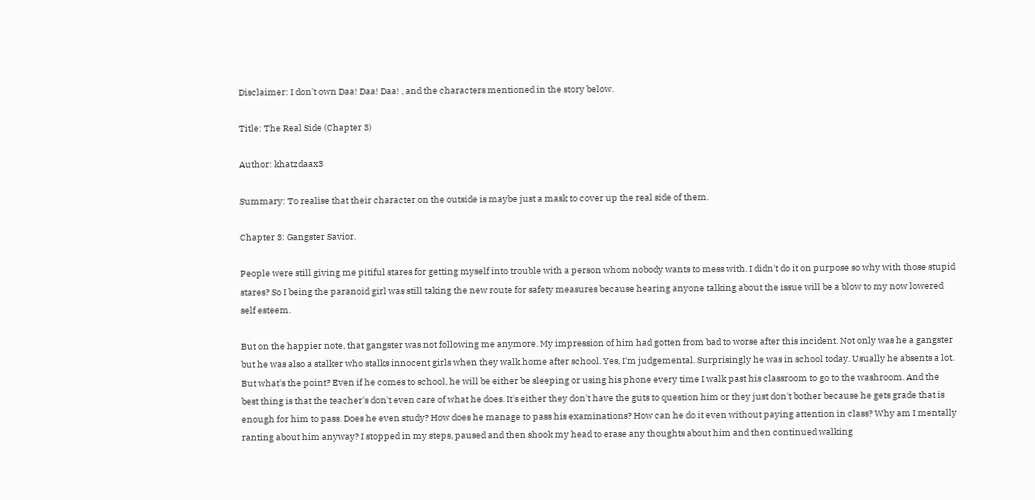Disclaimer: I don't own Daa! Daa! Daa! , and the characters mentioned in the story below.

Title: The Real Side (Chapter 3)

Author: khatzdaax3

Summary: To realise that their character on the outside is maybe just a mask to cover up the real side of them.

Chapter 3: Gangster Savior.

People were still giving me pitiful stares for getting myself into trouble with a person whom nobody wants to mess with. I didn't do it on purpose so why with those stupid stares? So I being the paranoid girl was still taking the new route for safety measures because hearing anyone talking about the issue will be a blow to my now lowered self esteem.

But on the happier note, that gangster was not following me anymore. My impression of him had gotten from bad to worse after this incident. Not only was he a gangster but he was also a stalker who stalks innocent girls when they walk home after school. Yes, I'm judgemental. Surprisingly he was in school today. Usually he absents a lot. But what's the point? Even if he comes to school, he will be either be sleeping or using his phone every time I walk past his classroom to go to the washroom. And the best thing is that the teacher's don't even care of what he does. It's either they don't have the guts to question him or they just don't bother because he gets grade that is enough for him to pass. Does he even study? How does he manage to pass his examinations? How can he do it even without paying attention in class? Why am I mentally ranting about him anyway? I stopped in my steps, paused and then shook my head to erase any thoughts about him and then continued walking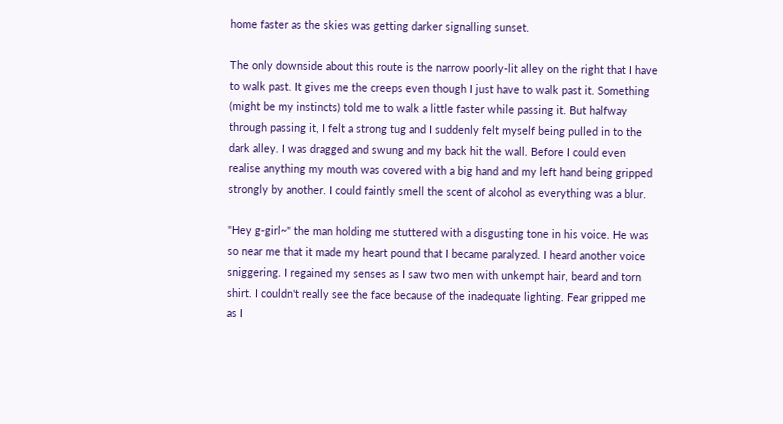home faster as the skies was getting darker signalling sunset.

The only downside about this route is the narrow poorly-lit alley on the right that I have to walk past. It gives me the creeps even though I just have to walk past it. Something (might be my instincts) told me to walk a little faster while passing it. But halfway through passing it, I felt a strong tug and I suddenly felt myself being pulled in to the dark alley. I was dragged and swung and my back hit the wall. Before I could even realise anything my mouth was covered with a big hand and my left hand being gripped strongly by another. I could faintly smell the scent of alcohol as everything was a blur.

"Hey g-girl~" the man holding me stuttered with a disgusting tone in his voice. He was so near me that it made my heart pound that I became paralyzed. I heard another voice sniggering. I regained my senses as I saw two men with unkempt hair, beard and torn shirt. I couldn't really see the face because of the inadequate lighting. Fear gripped me as I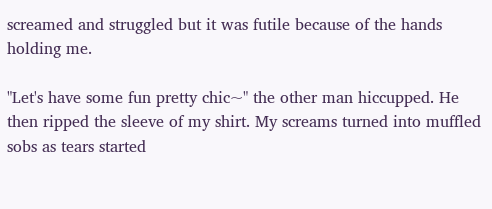screamed and struggled but it was futile because of the hands holding me.

"Let's have some fun pretty chic~" the other man hiccupped. He then ripped the sleeve of my shirt. My screams turned into muffled sobs as tears started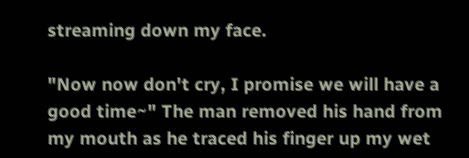streaming down my face.

"Now now don't cry, I promise we will have a good time~" The man removed his hand from my mouth as he traced his finger up my wet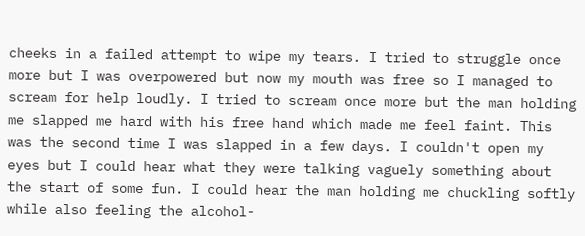cheeks in a failed attempt to wipe my tears. I tried to struggle once more but I was overpowered but now my mouth was free so I managed to scream for help loudly. I tried to scream once more but the man holding me slapped me hard with his free hand which made me feel faint. This was the second time I was slapped in a few days. I couldn't open my eyes but I could hear what they were talking vaguely something about the start of some fun. I could hear the man holding me chuckling softly while also feeling the alcohol-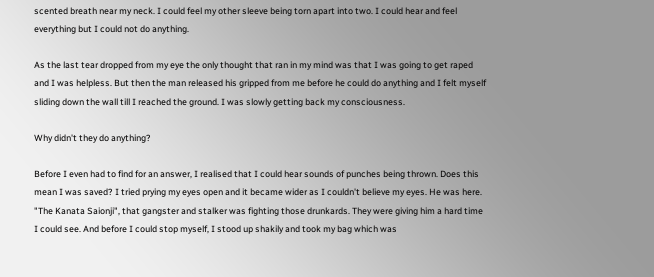scented breath near my neck. I could feel my other sleeve being torn apart into two. I could hear and feel everything but I could not do anything.

As the last tear dropped from my eye the only thought that ran in my mind was that I was going to get raped and I was helpless. But then the man released his gripped from me before he could do anything and I felt myself sliding down the wall till I reached the ground. I was slowly getting back my consciousness.

Why didn't they do anything?

Before I even had to find for an answer, I realised that I could hear sounds of punches being thrown. Does this mean I was saved? I tried prying my eyes open and it became wider as I couldn't believe my eyes. He was here. "The Kanata Saionji", that gangster and stalker was fighting those drunkards. They were giving him a hard time I could see. And before I could stop myself, I stood up shakily and took my bag which was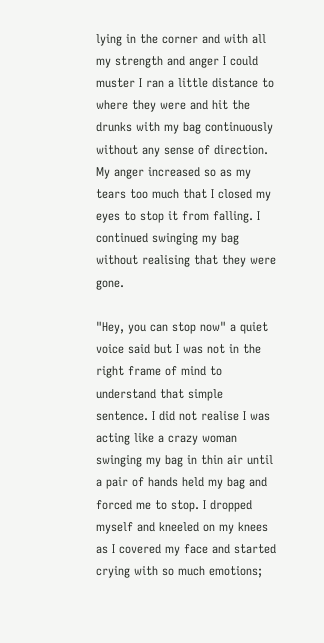lying in the corner and with all my strength and anger I could muster I ran a little distance to where they were and hit the drunks with my bag continuously without any sense of direction. My anger increased so as my tears too much that I closed my eyes to stop it from falling. I continued swinging my bag without realising that they were gone.

"Hey, you can stop now" a quiet voice said but I was not in the right frame of mind to understand that simple sentence. I did not realise I was acting like a crazy woman swinging my bag in thin air until a pair of hands held my bag and forced me to stop. I dropped myself and kneeled on my knees as I covered my face and started crying with so much emotions;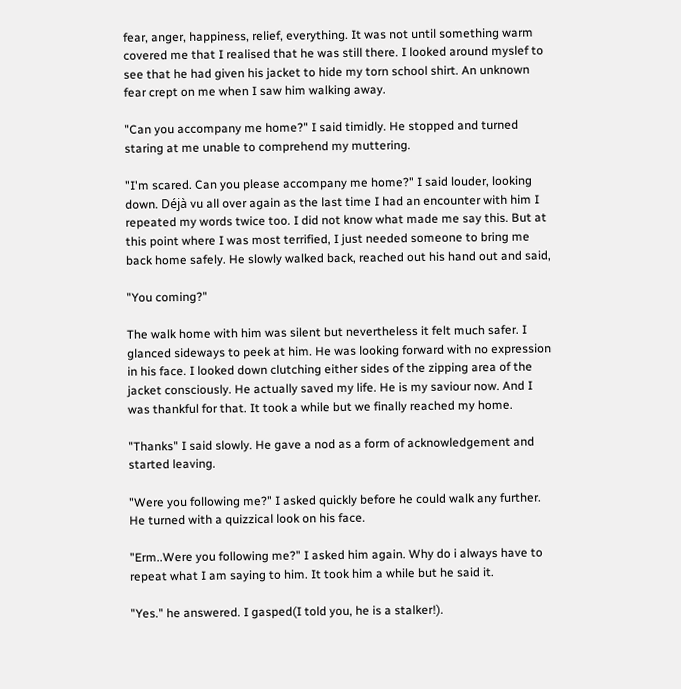fear, anger, happiness, relief, everything. It was not until something warm covered me that I realised that he was still there. I looked around myslef to see that he had given his jacket to hide my torn school shirt. An unknown fear crept on me when I saw him walking away.

"Can you accompany me home?" I said timidly. He stopped and turned staring at me unable to comprehend my muttering.

"I'm scared. Can you please accompany me home?" I said louder, looking down. Déjà vu all over again as the last time I had an encounter with him I repeated my words twice too. I did not know what made me say this. But at this point where I was most terrified, I just needed someone to bring me back home safely. He slowly walked back, reached out his hand out and said,

"You coming?"

The walk home with him was silent but nevertheless it felt much safer. I glanced sideways to peek at him. He was looking forward with no expression in his face. I looked down clutching either sides of the zipping area of the jacket consciously. He actually saved my life. He is my saviour now. And I was thankful for that. It took a while but we finally reached my home.

"Thanks" I said slowly. He gave a nod as a form of acknowledgement and started leaving.

"Were you following me?" I asked quickly before he could walk any further. He turned with a quizzical look on his face.

"Erm..Were you following me?" I asked him again. Why do i always have to repeat what I am saying to him. It took him a while but he said it.

"Yes." he answered. I gasped(I told you, he is a stalker!).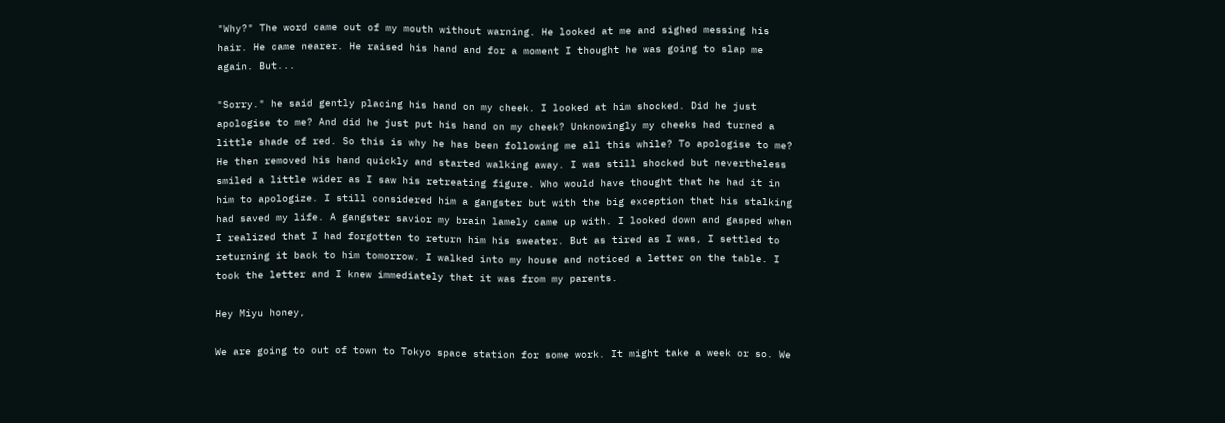"Why?" The word came out of my mouth without warning. He looked at me and sighed messing his hair. He came nearer. He raised his hand and for a moment I thought he was going to slap me again. But...

"Sorry." he said gently placing his hand on my cheek. I looked at him shocked. Did he just apologise to me? And did he just put his hand on my cheek? Unknowingly my cheeks had turned a little shade of red. So this is why he has been following me all this while? To apologise to me? He then removed his hand quickly and started walking away. I was still shocked but nevertheless smiled a little wider as I saw his retreating figure. Who would have thought that he had it in him to apologize. I still considered him a gangster but with the big exception that his stalking had saved my life. A gangster savior my brain lamely came up with. I looked down and gasped when I realized that I had forgotten to return him his sweater. But as tired as I was, I settled to returning it back to him tomorrow. I walked into my house and noticed a letter on the table. I took the letter and I knew immediately that it was from my parents.

Hey Miyu honey,

We are going to out of town to Tokyo space station for some work. It might take a week or so. We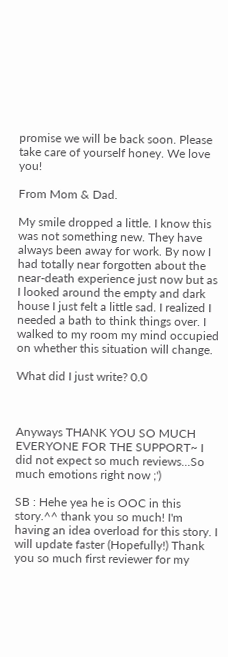promise we will be back soon. Please take care of yourself honey. We love you!

From Mom & Dad.

My smile dropped a little. I know this was not something new. They have always been away for work. By now I had totally near forgotten about the near-death experience just now but as I looked around the empty and dark house I just felt a little sad. I realized I needed a bath to think things over. I walked to my room my mind occupied on whether this situation will change.

What did I just write? 0.0



Anyways THANK YOU SO MUCH EVERYONE FOR THE SUPPORT~ I did not expect so much reviews...So much emotions right now ;')

SB : Hehe yea he is OOC in this story.^^ thank you so much! I'm having an idea overload for this story. I will update faster (Hopefully!) Thank you so much first reviewer for my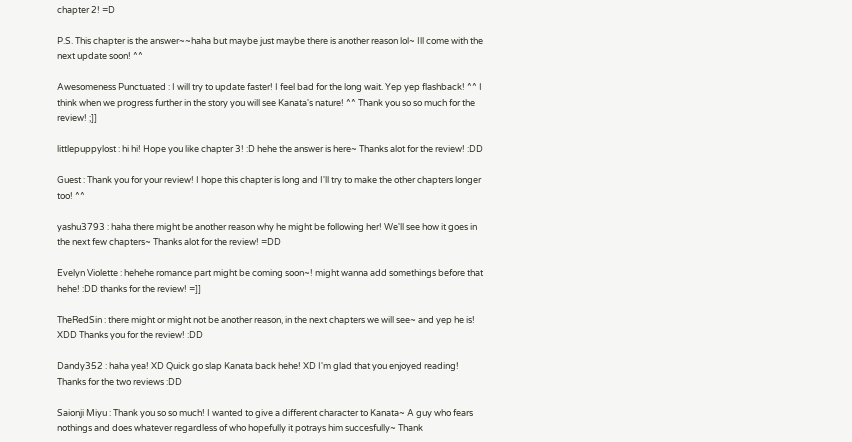chapter 2! =D

P.S. This chapter is the answer~~haha but maybe just maybe there is another reason lol~ Ill come with the next update soon! ^^

Awesomeness Punctuated : I will try to update faster! I feel bad for the long wait. Yep yep flashback! ^^ I think when we progress further in the story you will see Kanata's nature! ^^ Thank you so so much for the review! ;]]

littlepuppylost : hi hi! Hope you like chapter 3! :D hehe the answer is here~ Thanks alot for the review! :DD

Guest : Thank you for your review! I hope this chapter is long and I'll try to make the other chapters longer too! ^^

yashu3793 : haha there might be another reason why he might be following her! We'll see how it goes in the next few chapters~ Thanks alot for the review! =DD

Evelyn Violette : hehehe romance part might be coming soon~! might wanna add somethings before that hehe! :DD thanks for the review! =]]

TheRedSin : there might or might not be another reason, in the next chapters we will see~ and yep he is! XDD Thanks you for the review! :DD

Dandy352 : haha yea! XD Quick go slap Kanata back hehe! XD I'm glad that you enjoyed reading! Thanks for the two reviews :DD

Saionji Miyu : Thank you so so much! I wanted to give a different character to Kanata~ A guy who fears nothings and does whatever regardless of who hopefully it potrays him succesfully~ Thank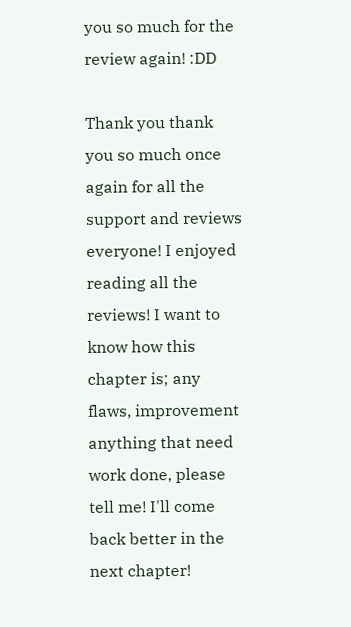you so much for the review again! :DD

Thank you thank you so much once again for all the support and reviews everyone! I enjoyed reading all the reviews! I want to know how this chapter is; any flaws, improvement anything that need work done, please tell me! I'll come back better in the next chapter!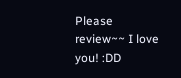Please review~~ I love you! :DD